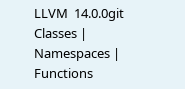LLVM  14.0.0git
Classes | Namespaces | Functions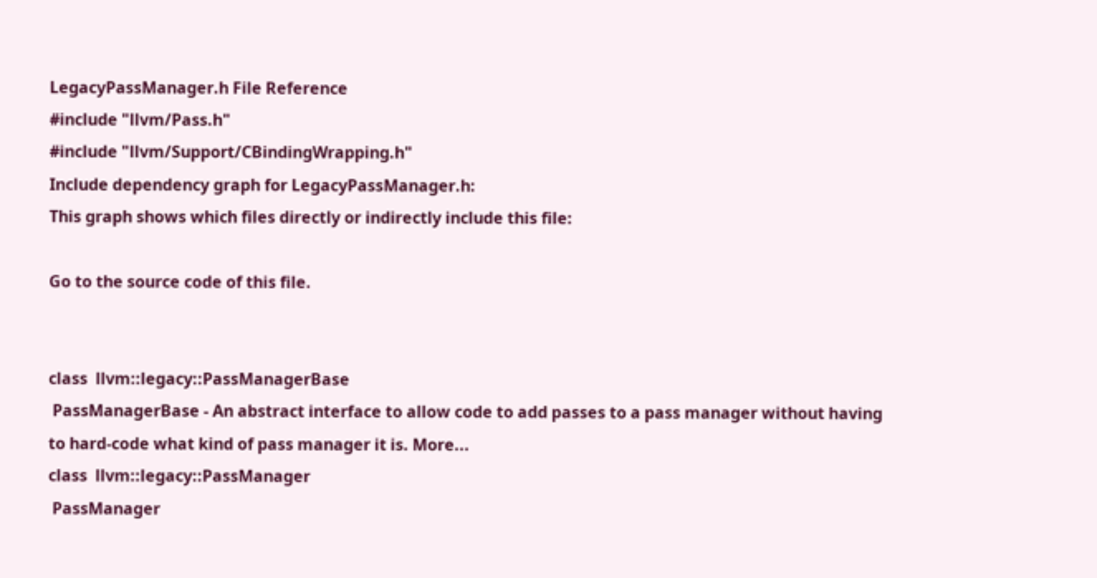LegacyPassManager.h File Reference
#include "llvm/Pass.h"
#include "llvm/Support/CBindingWrapping.h"
Include dependency graph for LegacyPassManager.h:
This graph shows which files directly or indirectly include this file:

Go to the source code of this file.


class  llvm::legacy::PassManagerBase
 PassManagerBase - An abstract interface to allow code to add passes to a pass manager without having to hard-code what kind of pass manager it is. More...
class  llvm::legacy::PassManager
 PassManager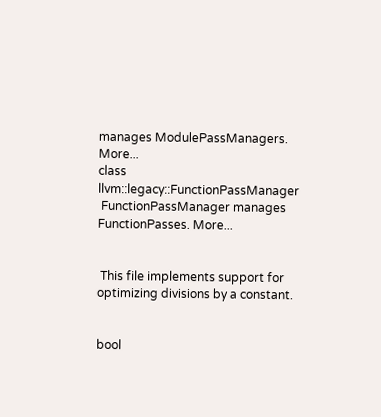manages ModulePassManagers. More...
class  llvm::legacy::FunctionPassManager
 FunctionPassManager manages FunctionPasses. More...


 This file implements support for optimizing divisions by a constant.


bool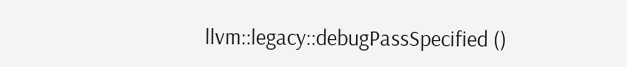llvm::legacy::debugPassSpecified ()